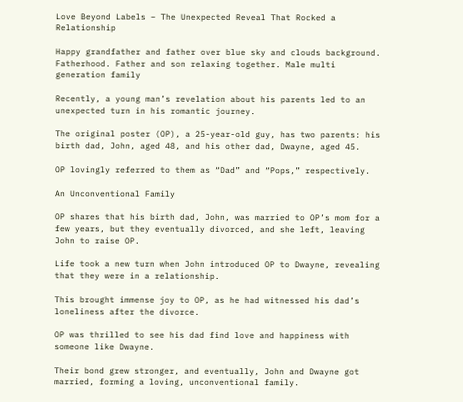Love Beyond Labels – The Unexpected Reveal That Rocked a Relationship

Happy grandfather and father over blue sky and clouds background. Fatherhood. Father and son relaxing together. Male multi generation family

Recently, a young man’s revelation about his parents led to an unexpected turn in his romantic journey.

The original poster (OP), a 25-year-old guy, has two parents: his birth dad, John, aged 48, and his other dad, Dwayne, aged 45.

OP lovingly referred to them as “Dad” and “Pops,” respectively.

An Unconventional Family

OP shares that his birth dad, John, was married to OP’s mom for a few years, but they eventually divorced, and she left, leaving John to raise OP.

Life took a new turn when John introduced OP to Dwayne, revealing that they were in a relationship.

This brought immense joy to OP, as he had witnessed his dad’s loneliness after the divorce.

OP was thrilled to see his dad find love and happiness with someone like Dwayne.

Their bond grew stronger, and eventually, John and Dwayne got married, forming a loving, unconventional family.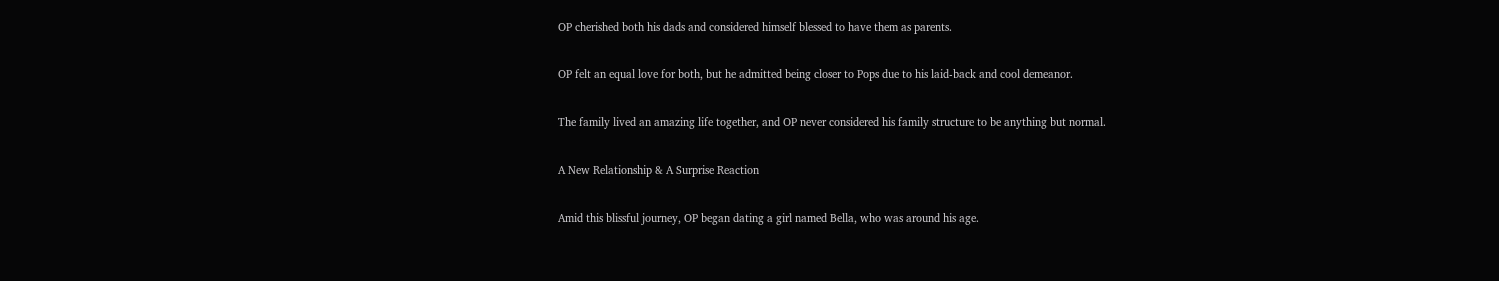OP cherished both his dads and considered himself blessed to have them as parents.

OP felt an equal love for both, but he admitted being closer to Pops due to his laid-back and cool demeanor.

The family lived an amazing life together, and OP never considered his family structure to be anything but normal.

A New Relationship & A Surprise Reaction

Amid this blissful journey, OP began dating a girl named Bella, who was around his age.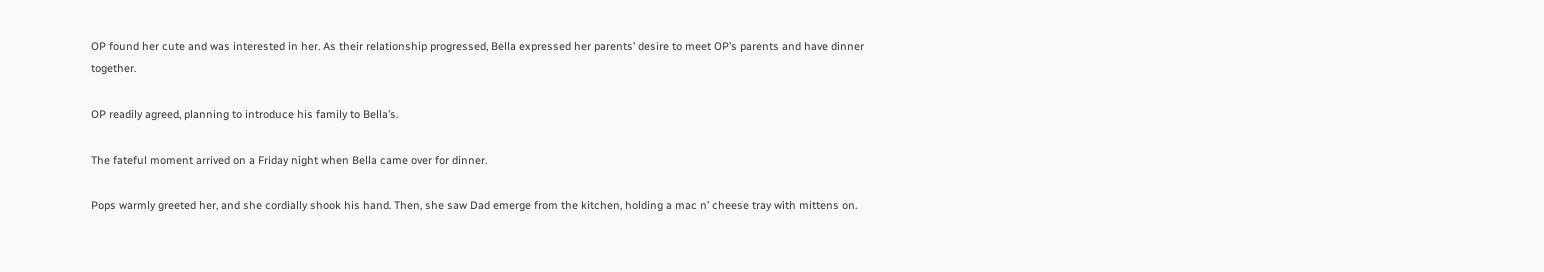OP found her cute and was interested in her. As their relationship progressed, Bella expressed her parents’ desire to meet OP’s parents and have dinner together.

OP readily agreed, planning to introduce his family to Bella’s.

The fateful moment arrived on a Friday night when Bella came over for dinner.

Pops warmly greeted her, and she cordially shook his hand. Then, she saw Dad emerge from the kitchen, holding a mac n’ cheese tray with mittens on.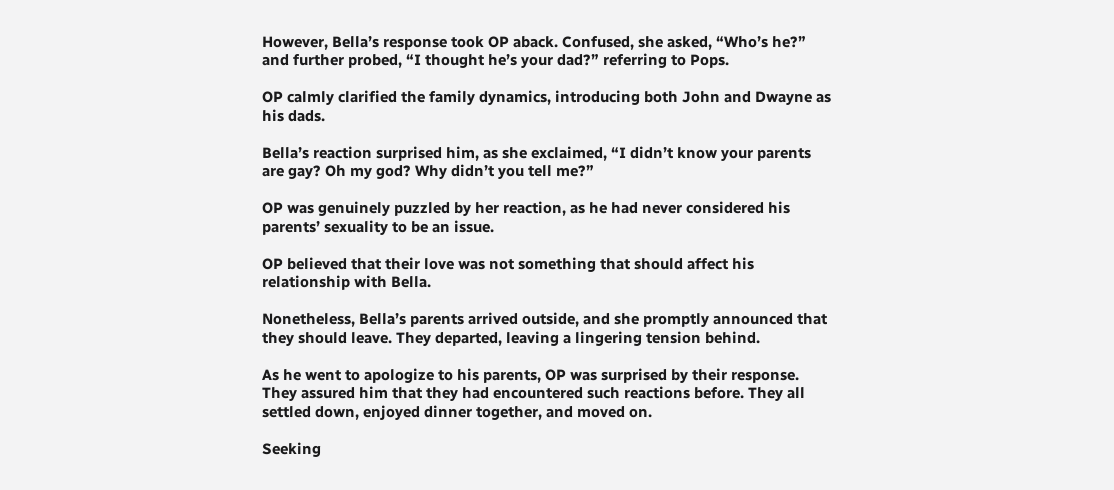However, Bella’s response took OP aback. Confused, she asked, “Who’s he?” and further probed, “I thought he’s your dad?” referring to Pops.

OP calmly clarified the family dynamics, introducing both John and Dwayne as his dads.

Bella’s reaction surprised him, as she exclaimed, “I didn’t know your parents are gay? Oh my god? Why didn’t you tell me?”

OP was genuinely puzzled by her reaction, as he had never considered his parents’ sexuality to be an issue.

OP believed that their love was not something that should affect his relationship with Bella.

Nonetheless, Bella’s parents arrived outside, and she promptly announced that they should leave. They departed, leaving a lingering tension behind.

As he went to apologize to his parents, OP was surprised by their response. They assured him that they had encountered such reactions before. They all settled down, enjoyed dinner together, and moved on.

Seeking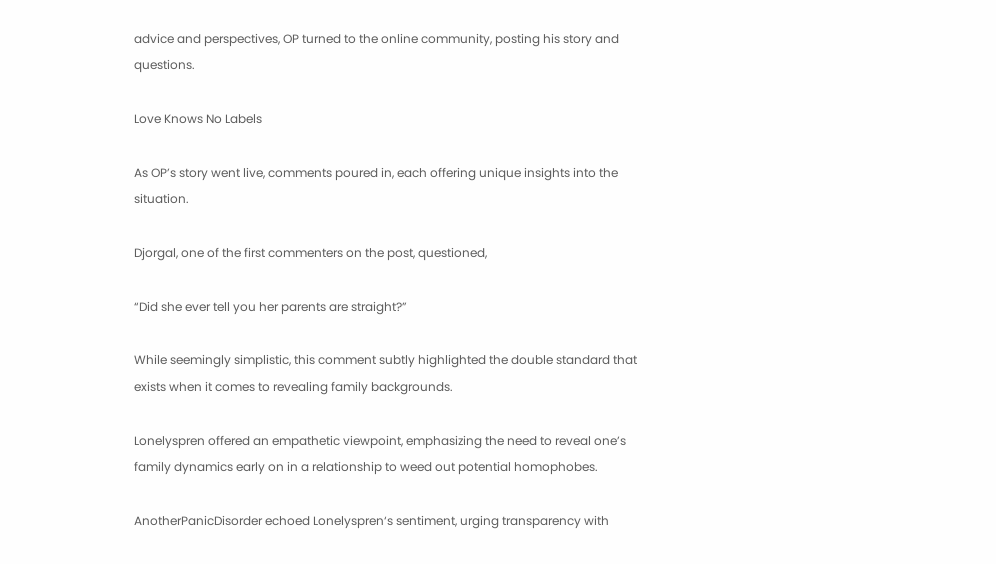advice and perspectives, OP turned to the online community, posting his story and questions.

Love Knows No Labels

As OP’s story went live, comments poured in, each offering unique insights into the situation.

Djorgal, one of the first commenters on the post, questioned,

“Did she ever tell you her parents are straight?”

While seemingly simplistic, this comment subtly highlighted the double standard that exists when it comes to revealing family backgrounds.

Lonelyspren offered an empathetic viewpoint, emphasizing the need to reveal one’s family dynamics early on in a relationship to weed out potential homophobes.

AnotherPanicDisorder echoed Lonelyspren‘s sentiment, urging transparency with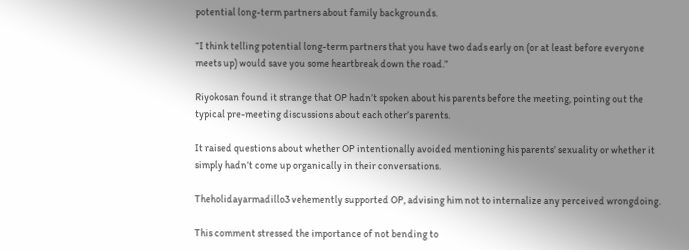potential long-term partners about family backgrounds.

“I think telling potential long-term partners that you have two dads early on (or at least before everyone meets up) would save you some heartbreak down the road.”

Riyokosan found it strange that OP hadn’t spoken about his parents before the meeting, pointing out the typical pre-meeting discussions about each other’s parents.

It raised questions about whether OP intentionally avoided mentioning his parents’ sexuality or whether it simply hadn’t come up organically in their conversations.

Theholidayarmadillo3 vehemently supported OP, advising him not to internalize any perceived wrongdoing.

This comment stressed the importance of not bending to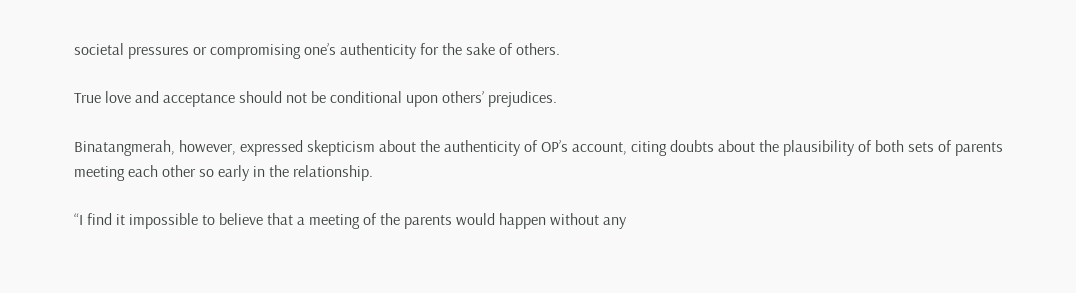societal pressures or compromising one’s authenticity for the sake of others.

True love and acceptance should not be conditional upon others’ prejudices.

Binatangmerah, however, expressed skepticism about the authenticity of OP’s account, citing doubts about the plausibility of both sets of parents meeting each other so early in the relationship.

“I find it impossible to believe that a meeting of the parents would happen without any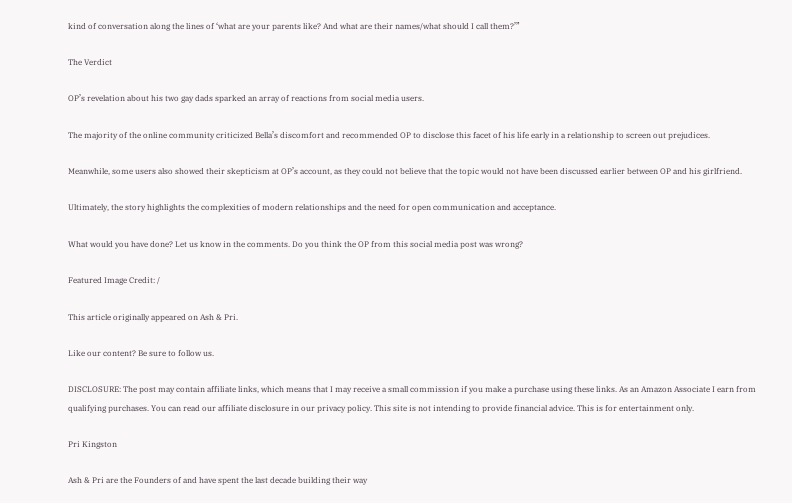kind of conversation along the lines of ‘what are your parents like? And what are their names/what should I call them?’”

The Verdict

OP’s revelation about his two gay dads sparked an array of reactions from social media users.

The majority of the online community criticized Bella’s discomfort and recommended OP to disclose this facet of his life early in a relationship to screen out prejudices.

Meanwhile, some users also showed their skepticism at OP’s account, as they could not believe that the topic would not have been discussed earlier between OP and his girlfriend.

Ultimately, the story highlights the complexities of modern relationships and the need for open communication and acceptance.

What would you have done? Let us know in the comments. Do you think the OP from this social media post was wrong?

Featured Image Credit: /

This article originally appeared on Ash & Pri.

Like our content? Be sure to follow us.

DISCLOSURE: The post may contain affiliate links, which means that I may receive a small commission if you make a purchase using these links. As an Amazon Associate I earn from qualifying purchases. You can read our affiliate disclosure in our privacy policy. This site is not intending to provide financial advice. This is for entertainment only.

Pri Kingston

Ash & Pri are the Founders of and have spent the last decade building their way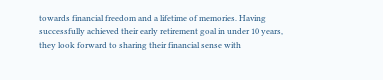towards financial freedom and a lifetime of memories. Having successfully achieved their early retirement goal in under 10 years, they look forward to sharing their financial sense with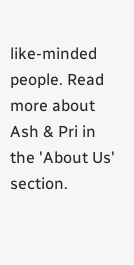like-minded people. Read more about Ash & Pri in the 'About Us' section.